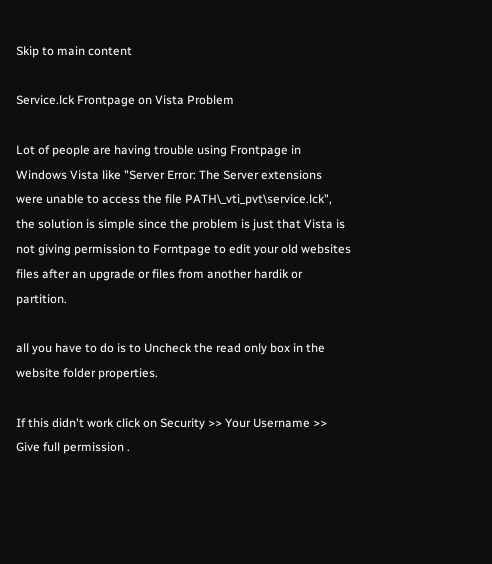Skip to main content

Service.lck Frontpage on Vista Problem

Lot of people are having trouble using Frontpage in Windows Vista like "Server Error: The Server extensions were unable to access the file PATH\_vti_pvt\service.lck", the solution is simple since the problem is just that Vista is not giving permission to Forntpage to edit your old websites files after an upgrade or files from another hardik or partition.

all you have to do is to Uncheck the read only box in the website folder properties.

If this didn't work click on Security >> Your Username >> Give full permission .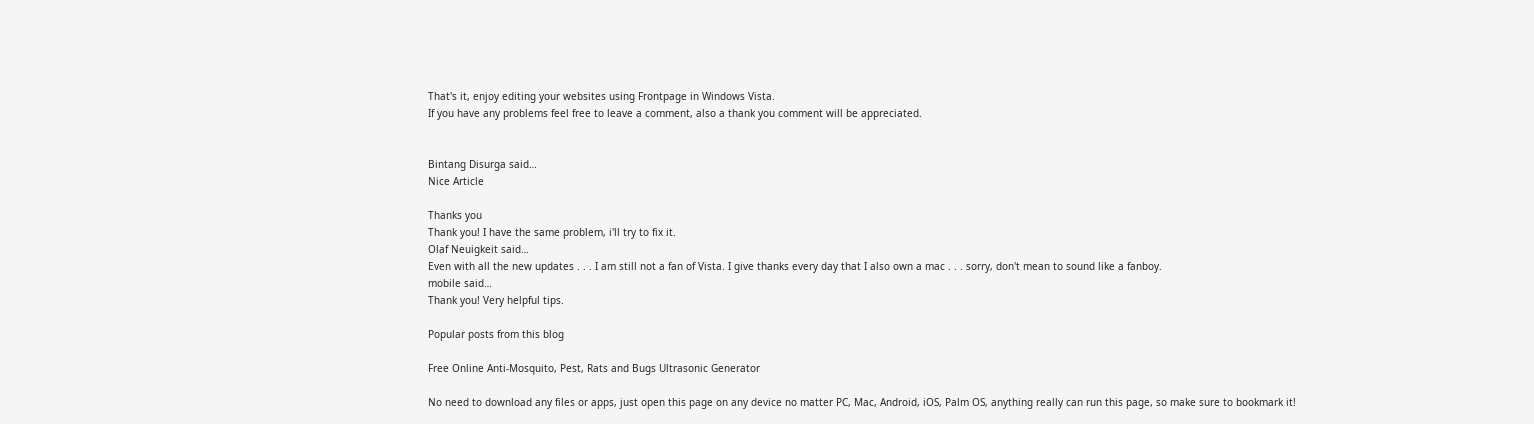That's it, enjoy editing your websites using Frontpage in Windows Vista.
If you have any problems feel free to leave a comment, also a thank you comment will be appreciated.


Bintang Disurga said…
Nice Article

Thanks you
Thank you! I have the same problem, i'll try to fix it.
Olaf Neuigkeit said…
Even with all the new updates . . . I am still not a fan of Vista. I give thanks every day that I also own a mac . . . sorry, don't mean to sound like a fanboy.
mobile said…
Thank you! Very helpful tips.

Popular posts from this blog

Free Online Anti-Mosquito, Pest, Rats and Bugs Ultrasonic Generator

No need to download any files or apps, just open this page on any device no matter PC, Mac, Android, iOS, Palm OS, anything really can run this page, so make sure to bookmark it!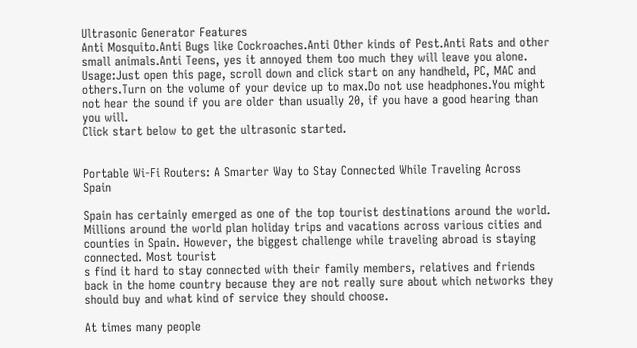Ultrasonic Generator Features
Anti Mosquito.Anti Bugs like Cockroaches.Anti Other kinds of Pest.Anti Rats and other small animals.Anti Teens, yes it annoyed them too much they will leave you alone. Usage:Just open this page, scroll down and click start on any handheld, PC, MAC and others.Turn on the volume of your device up to max.Do not use headphones.You might not hear the sound if you are older than usually 20, if you have a good hearing than you will.
Click start below to get the ultrasonic started.


Portable Wi-Fi Routers: A Smarter Way to Stay Connected While Traveling Across Spain

Spain has certainly emerged as one of the top tourist destinations around the world. Millions around the world plan holiday trips and vacations across various cities and counties in Spain. However, the biggest challenge while traveling abroad is staying connected. Most tourist
s find it hard to stay connected with their family members, relatives and friends back in the home country because they are not really sure about which networks they should buy and what kind of service they should choose.

At times many people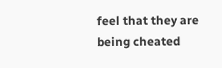feel that they are being cheated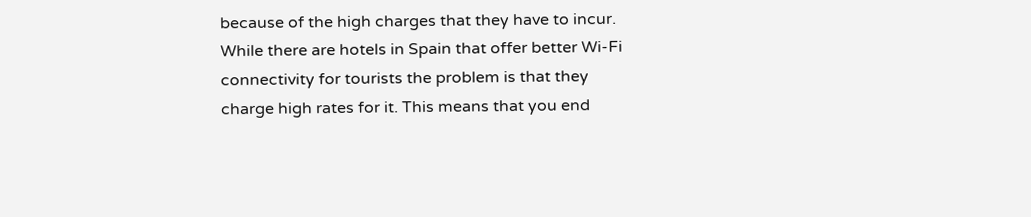because of the high charges that they have to incur.
While there are hotels in Spain that offer better Wi-Fi connectivity for tourists the problem is that they charge high rates for it. This means that you end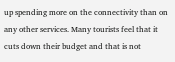up spending more on the connectivity than on any other services. Many tourists feel that it cuts down their budget and that is not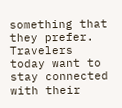something that they prefer. Travelers today want to stay connected with their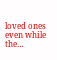loved ones even while the…